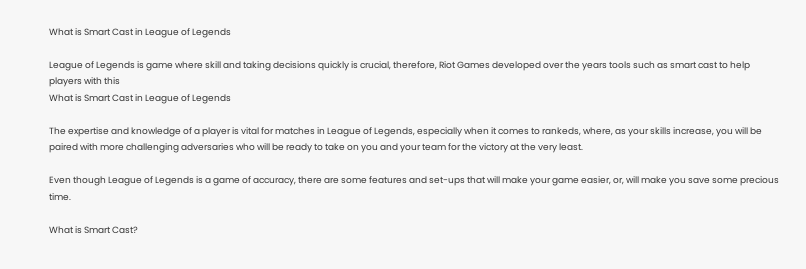What is Smart Cast in League of Legends

League of Legends is game where skill and taking decisions quickly is crucial, therefore, Riot Games developed over the years tools such as smart cast to help players with this
What is Smart Cast in League of Legends

The expertise and knowledge of a player is vital for matches in League of Legends, especially when it comes to rankeds, where, as your skills increase, you will be paired with more challenging adversaries who will be ready to take on you and your team for the victory at the very least.

Even though League of Legends is a game of accuracy, there are some features and set-ups that will make your game easier, or, will make you save some precious time.

What is Smart Cast?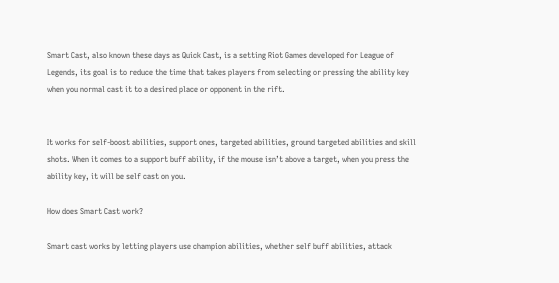Smart Cast, also known these days as Quick Cast, is a setting Riot Games developed for League of Legends, its goal is to reduce the time that takes players from selecting or pressing the ability key when you normal cast it to a desired place or opponent in the rift.


It works for self-boost abilities, support ones, targeted abilities, ground targeted abilities and skill shots. When it comes to a support buff ability, if the mouse isn’t above a target, when you press the ability key, it will be self cast on you.

How does Smart Cast work?

Smart cast works by letting players use champion abilities, whether self buff abilities, attack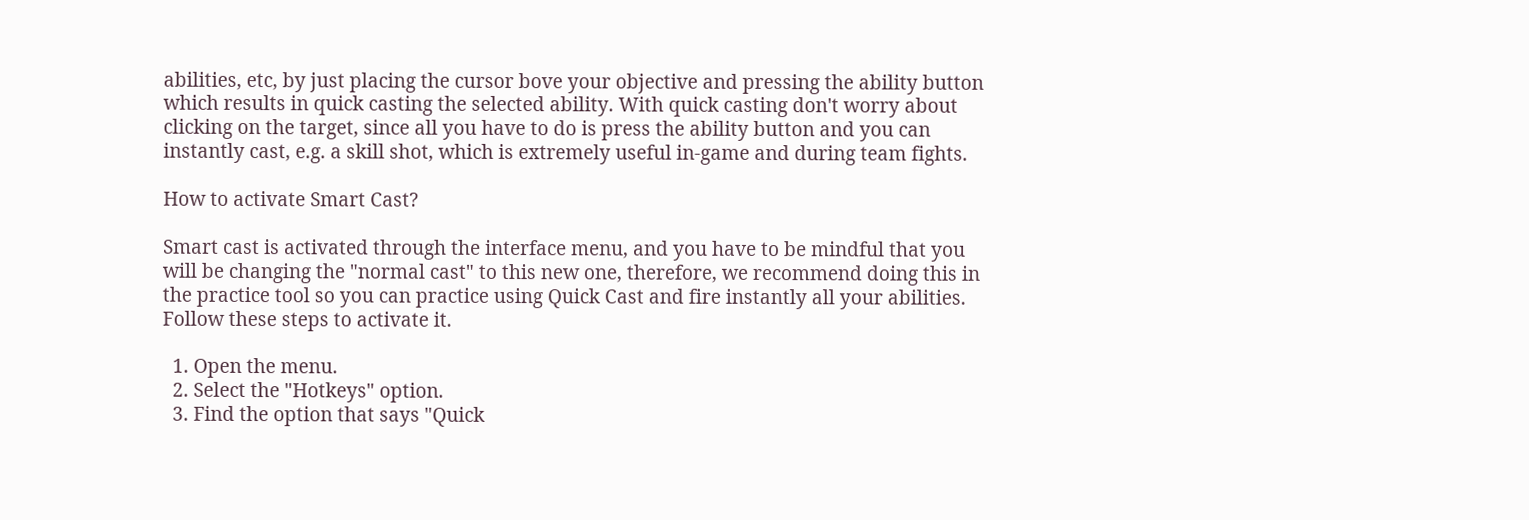abilities, etc, by just placing the cursor bove your objective and pressing the ability button which results in quick casting the selected ability. With quick casting don't worry about clicking on the target, since all you have to do is press the ability button and you can instantly cast, e.g. a skill shot, which is extremely useful in-game and during team fights.

How to activate Smart Cast?

Smart cast is activated through the interface menu, and you have to be mindful that you will be changing the "normal cast" to this new one, therefore, we recommend doing this in the practice tool so you can practice using Quick Cast and fire instantly all your abilities. Follow these steps to activate it.

  1. Open the menu.
  2. Select the "Hotkeys" option.
  3. Find the option that says "Quick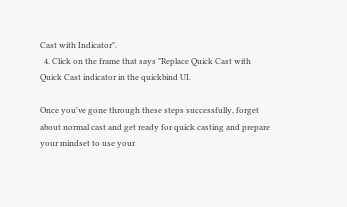Cast with Indicator".
  4. Click on the frame that says "Replace Quick Cast with Quick Cast indicator in the quickbind UI.

Once you've gone through these steps successfully, forget about normal cast and get ready for quick casting and prepare your mindset to use your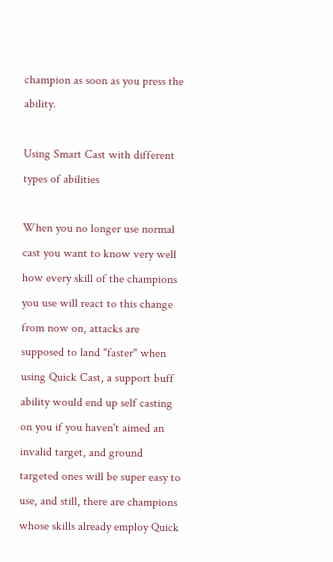champion as soon as you press the ability.

Using Smart Cast with different types of abilities

When you no longer use normal cast you want to know very well how every skill of the champions you use will react to this change from now on, attacks are supposed to land "faster" when using Quick Cast, a support buff ability would end up self casting on you if you haven't aimed an invalid target, and ground targeted ones will be super easy to use, and still, there are champions whose skills already employ Quick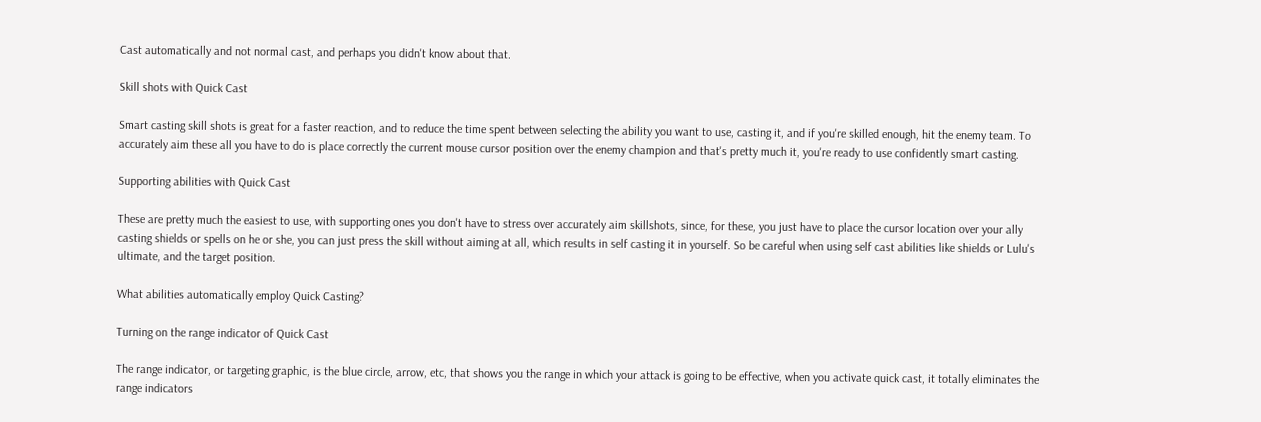Cast automatically and not normal cast, and perhaps you didn't know about that.

Skill shots with Quick Cast

Smart casting skill shots is great for a faster reaction, and to reduce the time spent between selecting the ability you want to use, casting it, and if you're skilled enough, hit the enemy team. To accurately aim these all you have to do is place correctly the current mouse cursor position over the enemy champion and that's pretty much it, you're ready to use confidently smart casting.

Supporting abilities with Quick Cast

These are pretty much the easiest to use, with supporting ones you don't have to stress over accurately aim skillshots, since, for these, you just have to place the cursor location over your ally casting shields or spells on he or she, you can just press the skill without aiming at all, which results in self casting it in yourself. So be careful when using self cast abilities like shields or Lulu's ultimate, and the target position.

What abilities automatically employ Quick Casting?

Turning on the range indicator of Quick Cast

The range indicator, or targeting graphic, is the blue circle, arrow, etc, that shows you the range in which your attack is going to be effective, when you activate quick cast, it totally eliminates the range indicators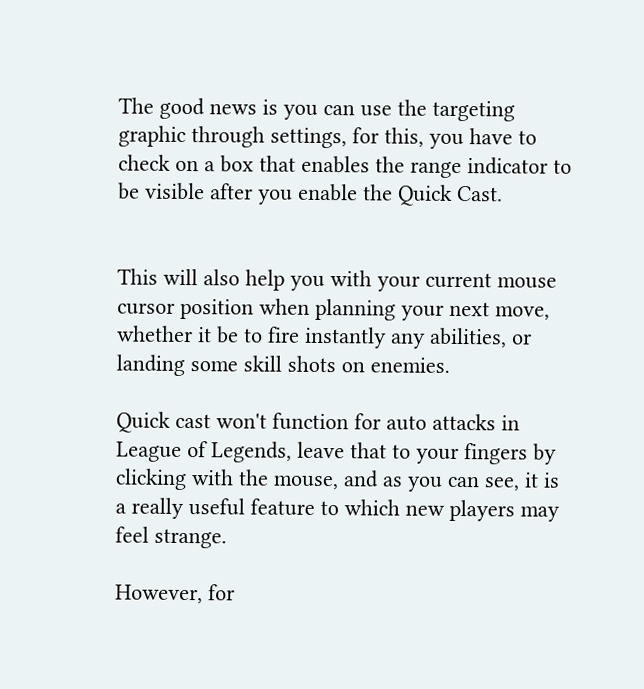The good news is you can use the targeting graphic through settings, for this, you have to check on a box that enables the range indicator to be visible after you enable the Quick Cast.


This will also help you with your current mouse cursor position when planning your next move, whether it be to fire instantly any abilities, or landing some skill shots on enemies.

Quick cast won't function for auto attacks in League of Legends, leave that to your fingers by clicking with the mouse, and as you can see, it is a really useful feature to which new players may feel strange.

However, for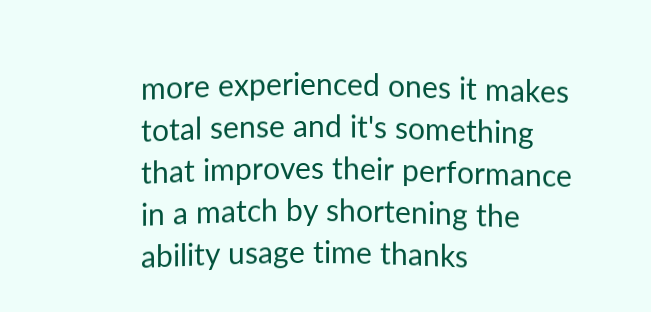more experienced ones it makes total sense and it's something that improves their performance in a match by shortening the ability usage time thanks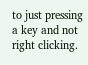to just pressing a key and not right clicking.